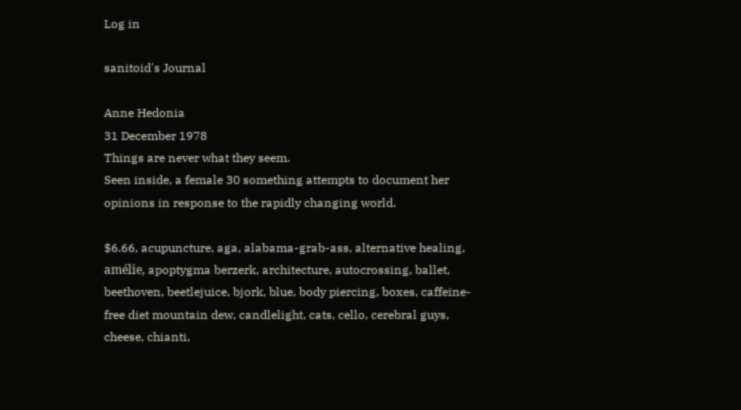Log in

sanitoid's Journal

Anne Hedonia
31 December 1978
Things are never what they seem.
Seen inside, a female 30 something attempts to document her opinions in response to the rapidly changing world.

$6.66, acupuncture, aga, alabama-grab-ass, alternative healing, amélie, apoptygma berzerk, architecture, autocrossing, ballet, beethoven, beetlejuice, bjork, blue, body piercing, boxes, caffeine-free diet mountain dew, candlelight, cats, cello, cerebral guys, cheese, chianti,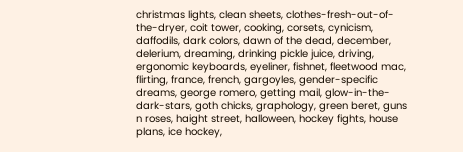christmas lights, clean sheets, clothes-fresh-out-of-the-dryer, coit tower, cooking, corsets, cynicism, daffodils, dark colors, dawn of the dead, december, delerium, dreaming, drinking pickle juice, driving, ergonomic keyboards, eyeliner, fishnet, fleetwood mac, flirting, france, french, gargoyles, gender-specific dreams, george romero, getting mail, glow-in-the-dark-stars, goth chicks, graphology, green beret, guns n roses, haight street, halloween, hockey fights, house plans, ice hockey,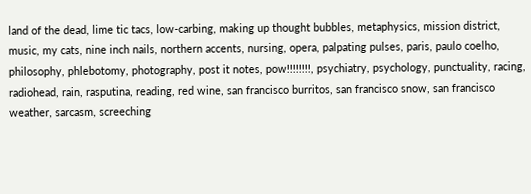land of the dead, lime tic tacs, low-carbing, making up thought bubbles, metaphysics, mission district, music, my cats, nine inch nails, northern accents, nursing, opera, palpating pulses, paris, paulo coelho, philosophy, phlebotomy, photography, post it notes, pow!!!!!!!!, psychiatry, psychology, punctuality, racing, radiohead, rain, rasputina, reading, red wine, san francisco burritos, san francisco snow, san francisco weather, sarcasm, screeching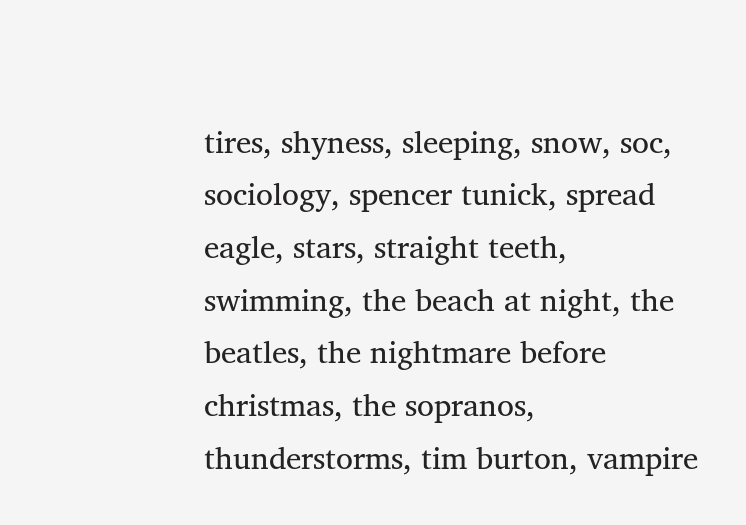tires, shyness, sleeping, snow, soc, sociology, spencer tunick, spread eagle, stars, straight teeth, swimming, the beach at night, the beatles, the nightmare before christmas, the sopranos, thunderstorms, tim burton, vampire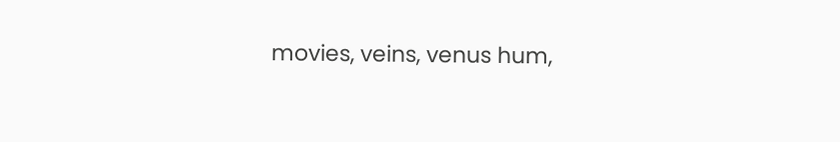movies, veins, venus hum,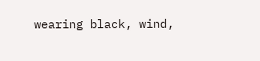wearing black, wind,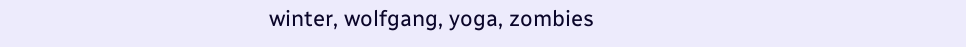winter, wolfgang, yoga, zombies